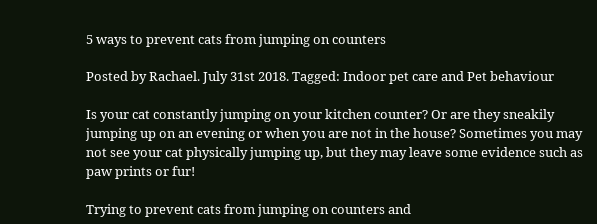5 ways to prevent cats from jumping on counters

Posted by Rachael. July 31st 2018. Tagged: Indoor pet care and Pet behaviour

Is your cat constantly jumping on your kitchen counter? Or are they sneakily jumping up on an evening or when you are not in the house? Sometimes you may not see your cat physically jumping up, but they may leave some evidence such as paw prints or fur!

Trying to prevent cats from jumping on counters and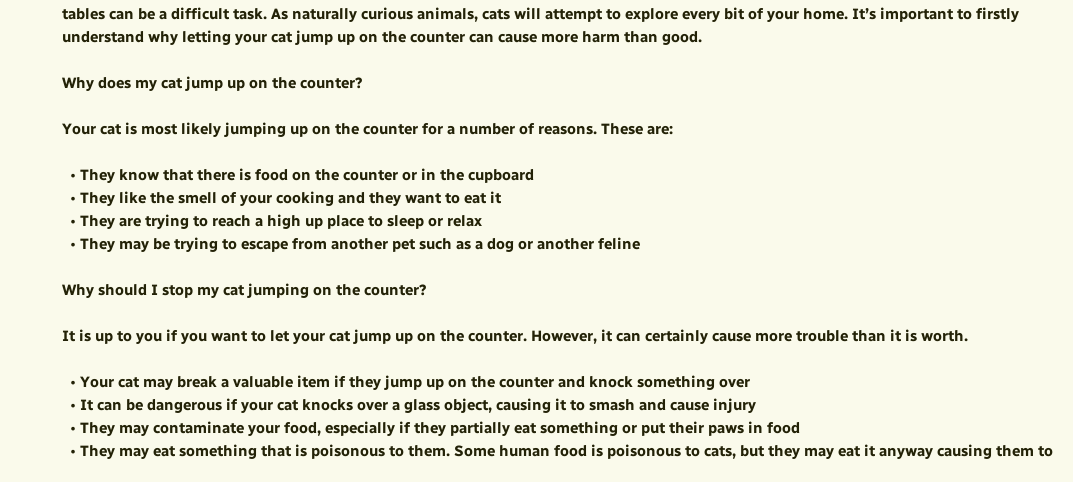tables can be a difficult task. As naturally curious animals, cats will attempt to explore every bit of your home. It’s important to firstly understand why letting your cat jump up on the counter can cause more harm than good.

Why does my cat jump up on the counter?

Your cat is most likely jumping up on the counter for a number of reasons. These are:

  • They know that there is food on the counter or in the cupboard
  • They like the smell of your cooking and they want to eat it
  • They are trying to reach a high up place to sleep or relax
  • They may be trying to escape from another pet such as a dog or another feline

Why should I stop my cat jumping on the counter?

It is up to you if you want to let your cat jump up on the counter. However, it can certainly cause more trouble than it is worth.

  • Your cat may break a valuable item if they jump up on the counter and knock something over
  • It can be dangerous if your cat knocks over a glass object, causing it to smash and cause injury
  • They may contaminate your food, especially if they partially eat something or put their paws in food
  • They may eat something that is poisonous to them. Some human food is poisonous to cats, but they may eat it anyway causing them to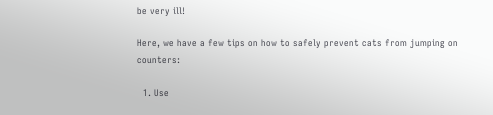be very ill!

Here, we have a few tips on how to safely prevent cats from jumping on counters:

  1. Use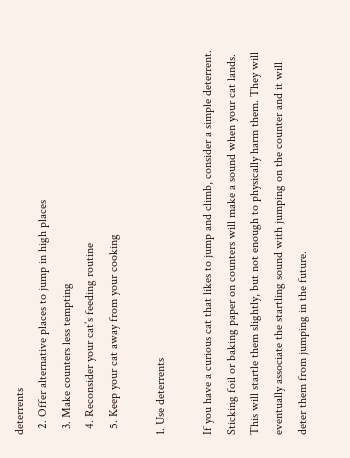deterrents
  2. Offer alternative places to jump in high places
  3. Make counters less tempting
  4. Reconsider your cat’s feeding routine
  5. Keep your cat away from your cooking

1. Use deterrents

If you have a curious cat that likes to jump and climb, consider a simple deterrent. Sticking foil or baking paper on counters will make a sound when your cat lands. This will startle them slightly, but not enough to physically harm them. They will eventually associate the startling sound with jumping on the counter and it will deter them from jumping in the future.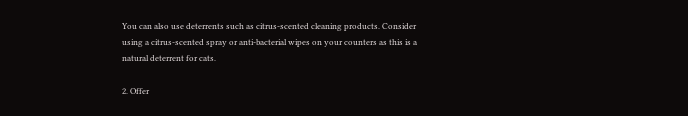You can also use deterrents such as citrus-scented cleaning products. Consider using a citrus-scented spray or anti-bacterial wipes on your counters as this is a natural deterrent for cats.

2. Offer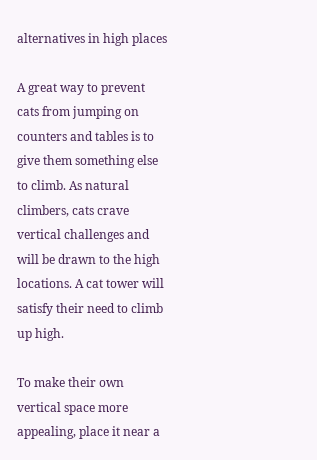alternatives in high places

A great way to prevent cats from jumping on counters and tables is to give them something else to climb. As natural climbers, cats crave vertical challenges and will be drawn to the high locations. A cat tower will satisfy their need to climb up high.

To make their own vertical space more appealing, place it near a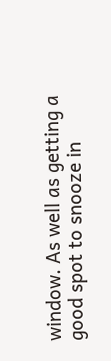window. As well as getting a good spot to snooze in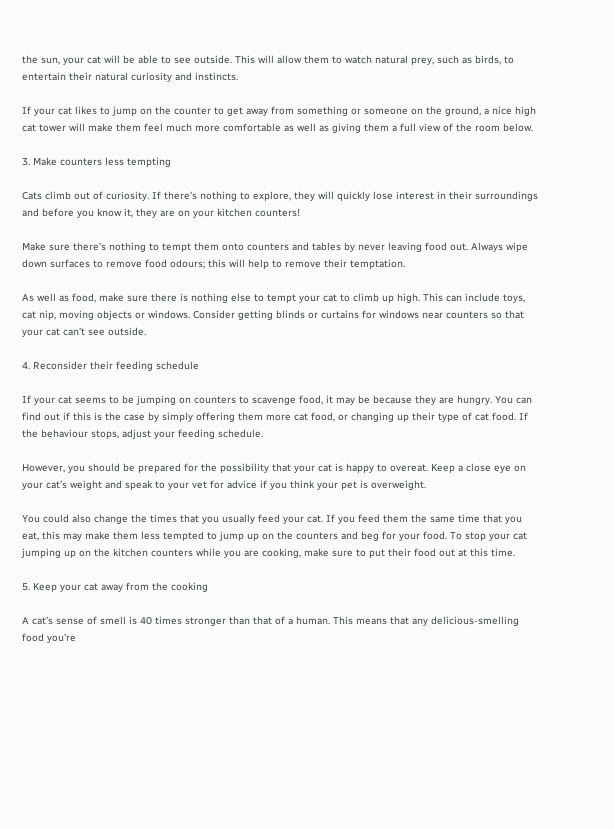the sun, your cat will be able to see outside. This will allow them to watch natural prey, such as birds, to entertain their natural curiosity and instincts.

If your cat likes to jump on the counter to get away from something or someone on the ground, a nice high cat tower will make them feel much more comfortable as well as giving them a full view of the room below.

3. Make counters less tempting

Cats climb out of curiosity. If there’s nothing to explore, they will quickly lose interest in their surroundings and before you know it, they are on your kitchen counters!

Make sure there’s nothing to tempt them onto counters and tables by never leaving food out. Always wipe down surfaces to remove food odours; this will help to remove their temptation.

As well as food, make sure there is nothing else to tempt your cat to climb up high. This can include toys, cat nip, moving objects or windows. Consider getting blinds or curtains for windows near counters so that your cat can’t see outside.

4. Reconsider their feeding schedule

If your cat seems to be jumping on counters to scavenge food, it may be because they are hungry. You can find out if this is the case by simply offering them more cat food, or changing up their type of cat food. If the behaviour stops, adjust your feeding schedule.

However, you should be prepared for the possibility that your cat is happy to overeat. Keep a close eye on your cat’s weight and speak to your vet for advice if you think your pet is overweight.

You could also change the times that you usually feed your cat. If you feed them the same time that you eat, this may make them less tempted to jump up on the counters and beg for your food. To stop your cat jumping up on the kitchen counters while you are cooking, make sure to put their food out at this time.

5. Keep your cat away from the cooking

A cat’s sense of smell is 40 times stronger than that of a human. This means that any delicious-smelling food you’re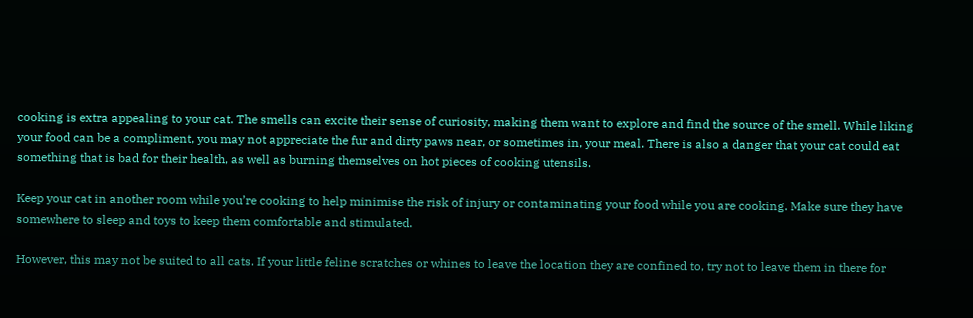cooking is extra appealing to your cat. The smells can excite their sense of curiosity, making them want to explore and find the source of the smell. While liking your food can be a compliment, you may not appreciate the fur and dirty paws near, or sometimes in, your meal. There is also a danger that your cat could eat something that is bad for their health, as well as burning themselves on hot pieces of cooking utensils.

Keep your cat in another room while you’re cooking to help minimise the risk of injury or contaminating your food while you are cooking. Make sure they have somewhere to sleep and toys to keep them comfortable and stimulated.

However, this may not be suited to all cats. If your little feline scratches or whines to leave the location they are confined to, try not to leave them in there for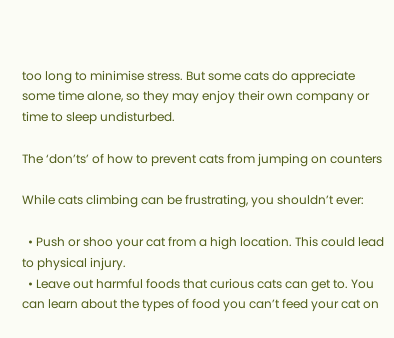too long to minimise stress. But some cats do appreciate some time alone, so they may enjoy their own company or time to sleep undisturbed.

The ‘don’ts’ of how to prevent cats from jumping on counters

While cats climbing can be frustrating, you shouldn’t ever:

  • Push or shoo your cat from a high location. This could lead to physical injury.
  • Leave out harmful foods that curious cats can get to. You can learn about the types of food you can’t feed your cat on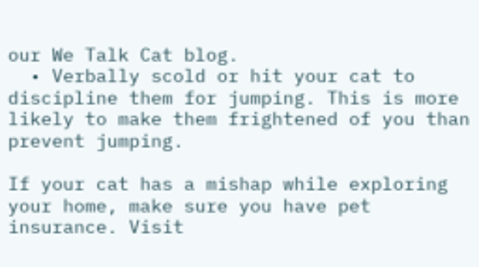our We Talk Cat blog.
  • Verbally scold or hit your cat to discipline them for jumping. This is more likely to make them frightened of you than prevent jumping.

If your cat has a mishap while exploring your home, make sure you have pet insurance. Visit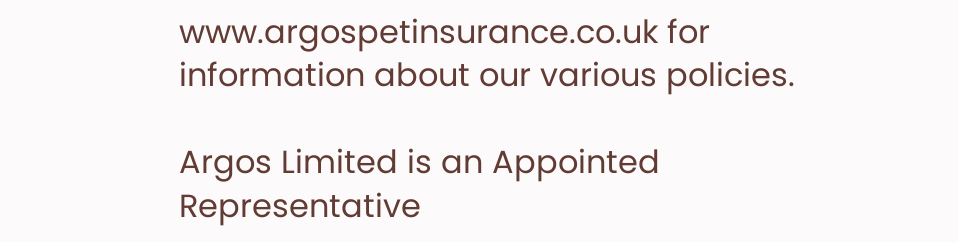www.argospetinsurance.co.uk for information about our various policies.

Argos Limited is an Appointed Representative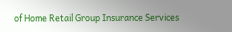of Home Retail Group Insurance Services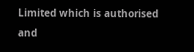Limited which is authorised and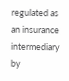regulated as an insurance intermediary by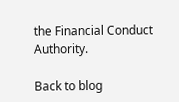the Financial Conduct Authority.

Back to blog